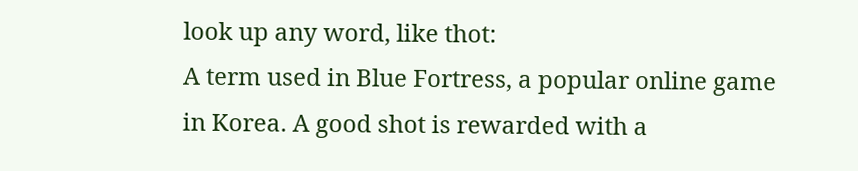look up any word, like thot:
A term used in Blue Fortress, a popular online game in Korea. A good shot is rewarded with a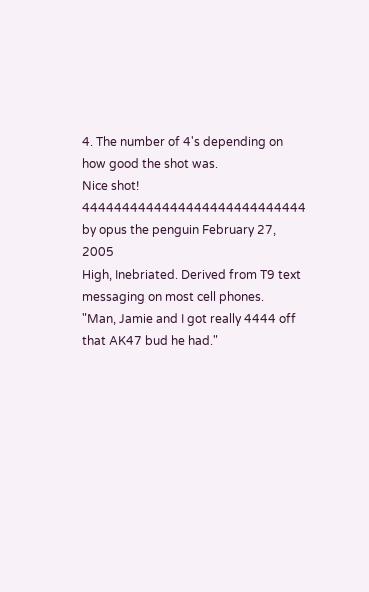4. The number of 4's depending on how good the shot was.
Nice shot! 4444444444444444444444444444
by opus the penguin February 27, 2005
High, Inebriated. Derived from T9 text messaging on most cell phones.
"Man, Jamie and I got really 4444 off that AK47 bud he had."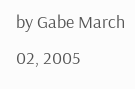by Gabe March 02, 2005